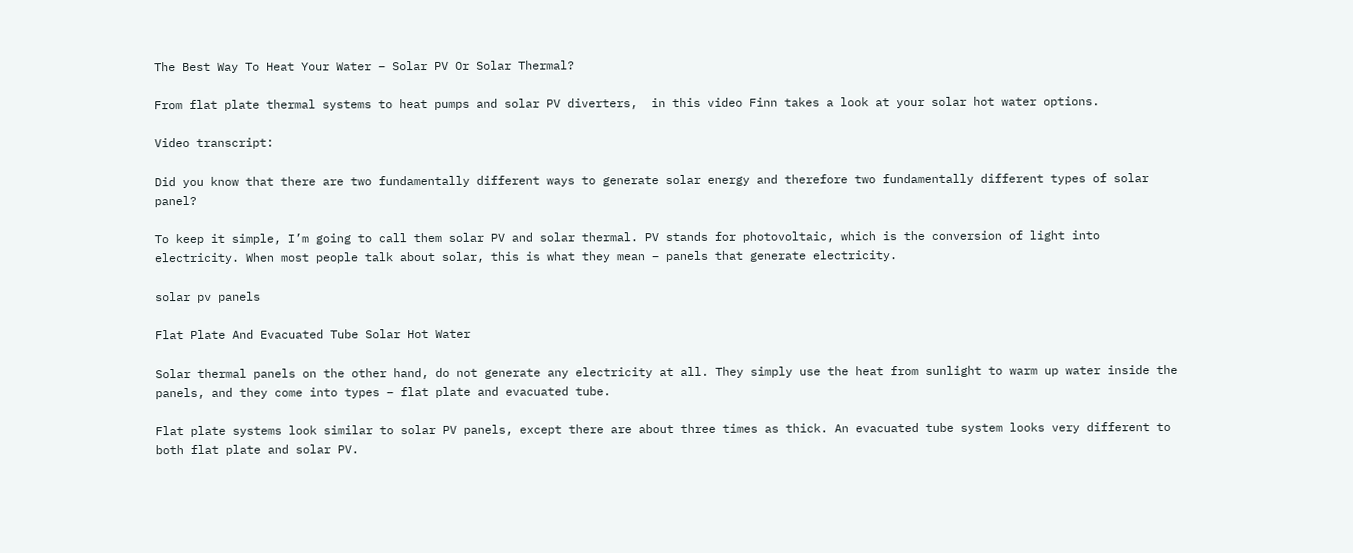The Best Way To Heat Your Water – Solar PV Or Solar Thermal?

From flat plate thermal systems to heat pumps and solar PV diverters,  in this video Finn takes a look at your solar hot water options.

Video transcript:

Did you know that there are two fundamentally different ways to generate solar energy and therefore two fundamentally different types of solar panel?

To keep it simple, I’m going to call them solar PV and solar thermal. PV stands for photovoltaic, which is the conversion of light into electricity. When most people talk about solar, this is what they mean – panels that generate electricity.

solar pv panels

Flat Plate And Evacuated Tube Solar Hot Water

Solar thermal panels on the other hand, do not generate any electricity at all. They simply use the heat from sunlight to warm up water inside the panels, and they come into types – flat plate and evacuated tube.

Flat plate systems look similar to solar PV panels, except there are about three times as thick. An evacuated tube system looks very different to both flat plate and solar PV.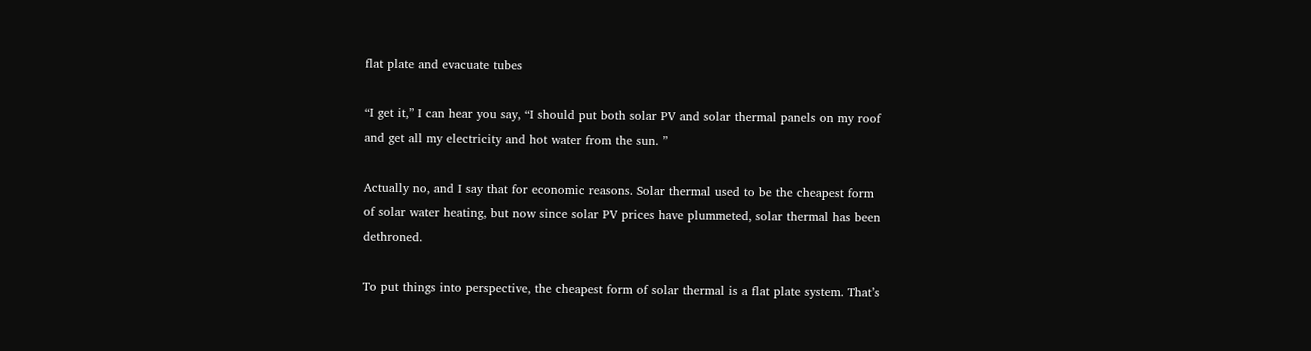flat plate and evacuate tubes

“I get it,” I can hear you say, “I should put both solar PV and solar thermal panels on my roof and get all my electricity and hot water from the sun. ”

Actually no, and I say that for economic reasons. Solar thermal used to be the cheapest form of solar water heating, but now since solar PV prices have plummeted, solar thermal has been dethroned.

To put things into perspective, the cheapest form of solar thermal is a flat plate system. That’s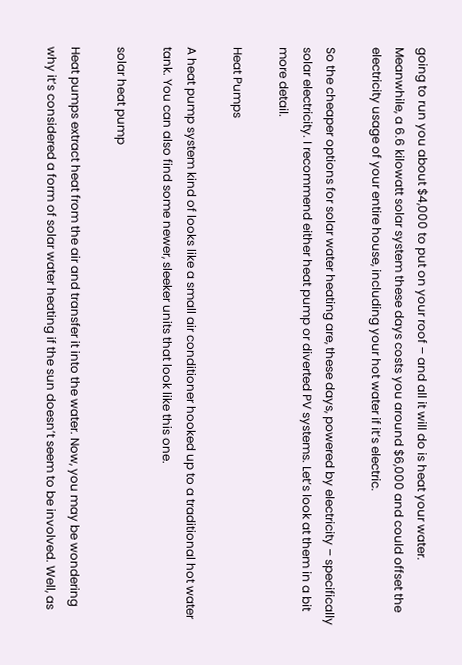going to run you about $4,000 to put on your roof – and all it will do is heat your water. Meanwhile, a 6.6 kilowatt solar system these days costs you around $6,000 and could offset the electricity usage of your entire house, including your hot water if it’s electric.

So the cheaper options for solar water heating are, these days, powered by electricity – specifically solar electricity. I recommend either heat pump or diverted PV systems. Let’s look at them in a bit more detail.

Heat Pumps

A heat pump system kind of looks like a small air conditioner hooked up to a traditional hot water tank. You can also find some newer, sleeker units that look like this one.

solar heat pump

Heat pumps extract heat from the air and transfer it into the water. Now, you may be wondering why it’s considered a form of solar water heating if the sun doesn’t seem to be involved. Well, as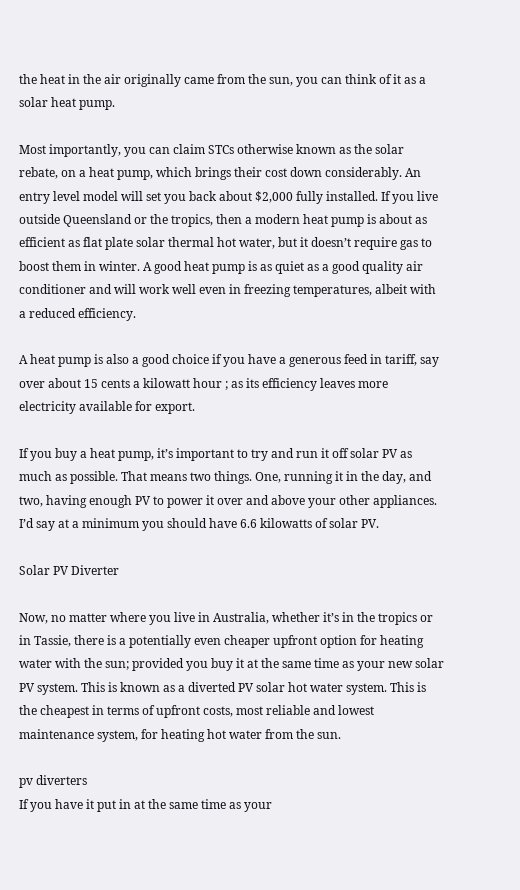the heat in the air originally came from the sun, you can think of it as a solar heat pump.

Most importantly, you can claim STCs otherwise known as the solar rebate, on a heat pump, which brings their cost down considerably. An entry level model will set you back about $2,000 fully installed. If you live outside Queensland or the tropics, then a modern heat pump is about as efficient as flat plate solar thermal hot water, but it doesn’t require gas to boost them in winter. A good heat pump is as quiet as a good quality air conditioner and will work well even in freezing temperatures, albeit with a reduced efficiency.

A heat pump is also a good choice if you have a generous feed in tariff, say over about 15 cents a kilowatt hour ; as its efficiency leaves more electricity available for export.

If you buy a heat pump, it’s important to try and run it off solar PV as much as possible. That means two things. One, running it in the day, and two, having enough PV to power it over and above your other appliances. I’d say at a minimum you should have 6.6 kilowatts of solar PV.

Solar PV Diverter

Now, no matter where you live in Australia, whether it’s in the tropics or in Tassie, there is a potentially even cheaper upfront option for heating water with the sun; provided you buy it at the same time as your new solar PV system. This is known as a diverted PV solar hot water system. This is the cheapest in terms of upfront costs, most reliable and lowest maintenance system, for heating hot water from the sun.

pv diverters
If you have it put in at the same time as your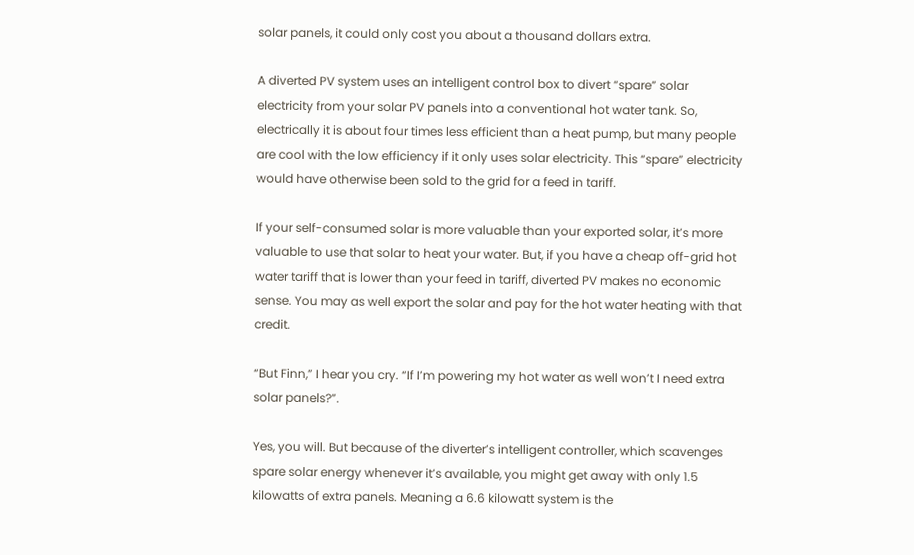solar panels, it could only cost you about a thousand dollars extra.

A diverted PV system uses an intelligent control box to divert “spare” solar electricity from your solar PV panels into a conventional hot water tank. So, electrically it is about four times less efficient than a heat pump, but many people are cool with the low efficiency if it only uses solar electricity. This “spare” electricity would have otherwise been sold to the grid for a feed in tariff.

If your self-consumed solar is more valuable than your exported solar, it’s more valuable to use that solar to heat your water. But, if you have a cheap off-grid hot water tariff that is lower than your feed in tariff, diverted PV makes no economic sense. You may as well export the solar and pay for the hot water heating with that credit.

“But Finn,” I hear you cry. “If I’m powering my hot water as well won’t I need extra solar panels?”.

Yes, you will. But because of the diverter’s intelligent controller, which scavenges spare solar energy whenever it’s available, you might get away with only 1.5 kilowatts of extra panels. Meaning a 6.6 kilowatt system is the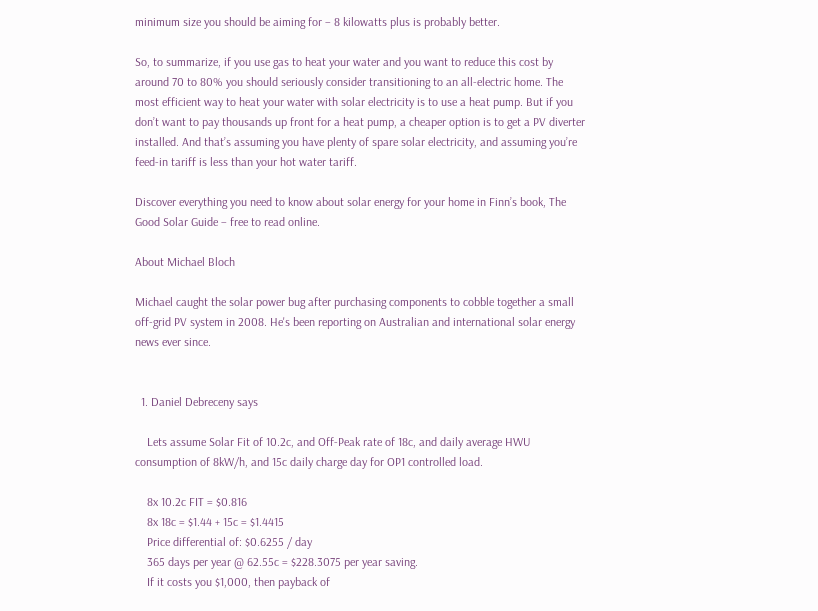minimum size you should be aiming for – 8 kilowatts plus is probably better.

So, to summarize, if you use gas to heat your water and you want to reduce this cost by around 70 to 80% you should seriously consider transitioning to an all-electric home. The most efficient way to heat your water with solar electricity is to use a heat pump. But if you don’t want to pay thousands up front for a heat pump, a cheaper option is to get a PV diverter installed. And that’s assuming you have plenty of spare solar electricity, and assuming you’re feed-in tariff is less than your hot water tariff.

Discover everything you need to know about solar energy for your home in Finn’s book, The Good Solar Guide – free to read online.

About Michael Bloch

Michael caught the solar power bug after purchasing components to cobble together a small off-grid PV system in 2008. He's been reporting on Australian and international solar energy news ever since.


  1. Daniel Debreceny says

    Lets assume Solar Fit of 10.2c, and Off-Peak rate of 18c, and daily average HWU consumption of 8kW/h, and 15c daily charge day for OP1 controlled load.

    8x 10.2c FIT = $0.816
    8x 18c = $1.44 + 15c = $1.4415
    Price differential of: $0.6255 / day
    365 days per year @ 62.55c = $228.3075 per year saving.
    If it costs you $1,000, then payback of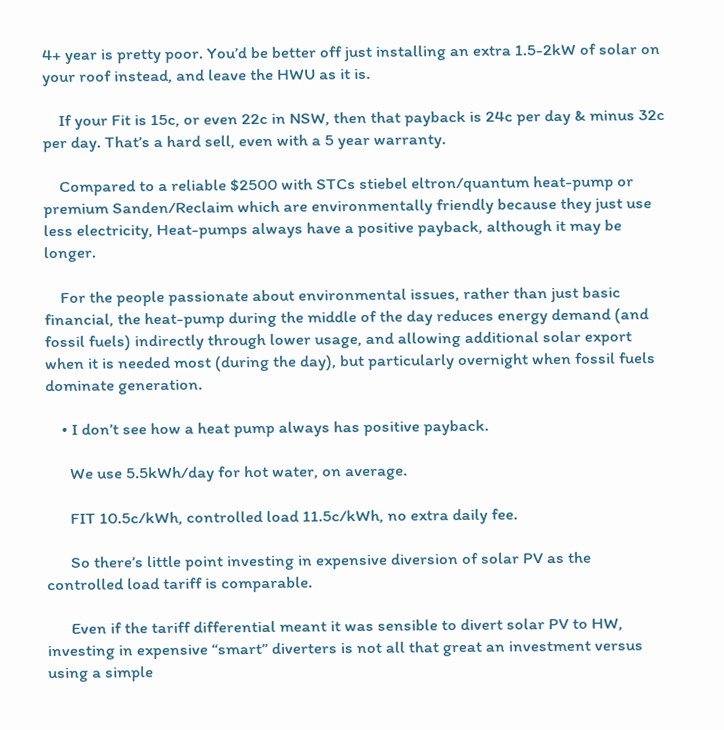4+ year is pretty poor. You’d be better off just installing an extra 1.5-2kW of solar on your roof instead, and leave the HWU as it is.

    If your Fit is 15c, or even 22c in NSW, then that payback is 24c per day & minus 32c per day. That’s a hard sell, even with a 5 year warranty.

    Compared to a reliable $2500 with STCs stiebel eltron/quantum heat-pump or premium Sanden/Reclaim which are environmentally friendly because they just use less electricity, Heat-pumps always have a positive payback, although it may be longer.

    For the people passionate about environmental issues, rather than just basic financial, the heat-pump during the middle of the day reduces energy demand (and fossil fuels) indirectly through lower usage, and allowing additional solar export when it is needed most (during the day), but particularly overnight when fossil fuels dominate generation.

    • I don’t see how a heat pump always has positive payback.

      We use 5.5kWh/day for hot water, on average.

      FIT 10.5c/kWh, controlled load 11.5c/kWh, no extra daily fee.

      So there’s little point investing in expensive diversion of solar PV as the controlled load tariff is comparable.

      Even if the tariff differential meant it was sensible to divert solar PV to HW, investing in expensive “smart” diverters is not all that great an investment versus using a simple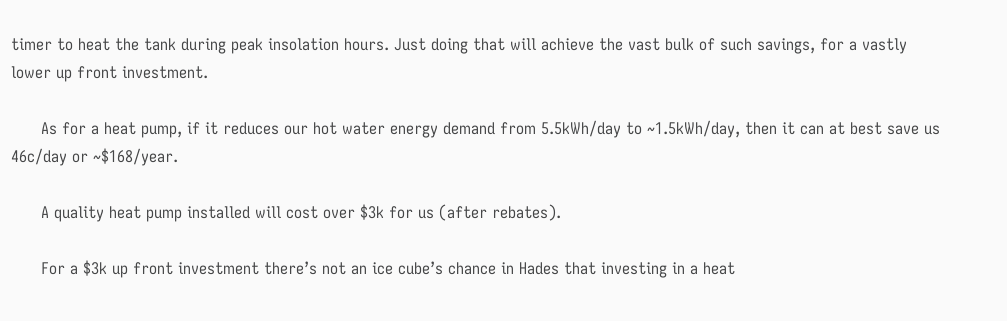timer to heat the tank during peak insolation hours. Just doing that will achieve the vast bulk of such savings, for a vastly lower up front investment.

      As for a heat pump, if it reduces our hot water energy demand from 5.5kWh/day to ~1.5kWh/day, then it can at best save us 46c/day or ~$168/year.

      A quality heat pump installed will cost over $3k for us (after rebates).

      For a $3k up front investment there’s not an ice cube’s chance in Hades that investing in a heat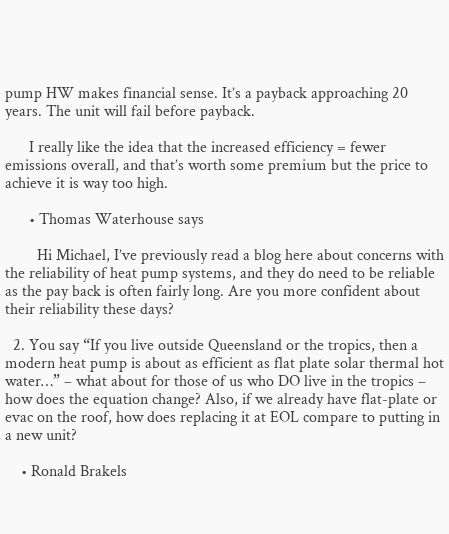pump HW makes financial sense. It’s a payback approaching 20 years. The unit will fail before payback.

      I really like the idea that the increased efficiency = fewer emissions overall, and that’s worth some premium but the price to achieve it is way too high.

      • Thomas Waterhouse says

        Hi Michael, I’ve previously read a blog here about concerns with the reliability of heat pump systems, and they do need to be reliable as the pay back is often fairly long. Are you more confident about their reliability these days?

  2. You say “If you live outside Queensland or the tropics, then a modern heat pump is about as efficient as flat plate solar thermal hot water…” – what about for those of us who DO live in the tropics – how does the equation change? Also, if we already have flat-plate or evac on the roof, how does replacing it at EOL compare to putting in a new unit?

    • Ronald Brakels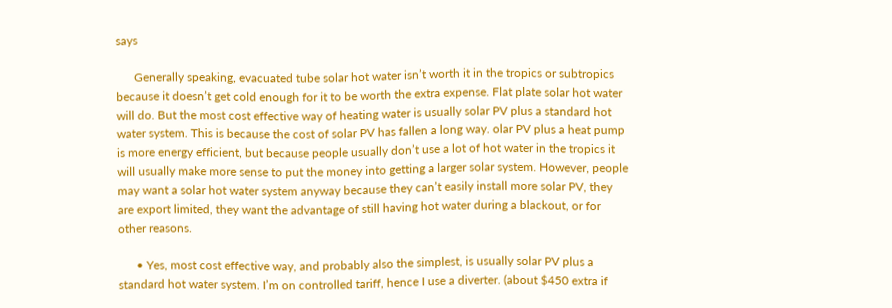says

      Generally speaking, evacuated tube solar hot water isn’t worth it in the tropics or subtropics because it doesn’t get cold enough for it to be worth the extra expense. Flat plate solar hot water will do. But the most cost effective way of heating water is usually solar PV plus a standard hot water system. This is because the cost of solar PV has fallen a long way. olar PV plus a heat pump is more energy efficient, but because people usually don’t use a lot of hot water in the tropics it will usually make more sense to put the money into getting a larger solar system. However, people may want a solar hot water system anyway because they can’t easily install more solar PV, they are export limited, they want the advantage of still having hot water during a blackout, or for other reasons.

      • Yes, most cost effective way, and probably also the simplest, is usually solar PV plus a standard hot water system. I’m on controlled tariff, hence I use a diverter. (about $450 extra if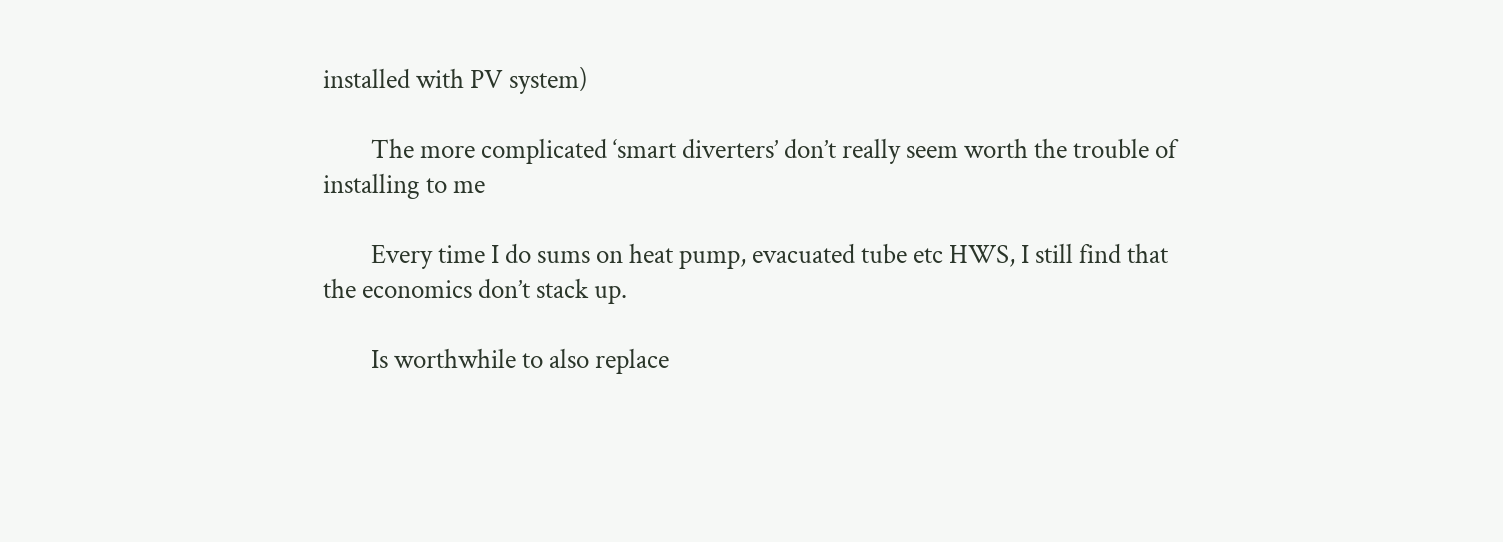installed with PV system)

        The more complicated ‘smart diverters’ don’t really seem worth the trouble of installing to me

        Every time I do sums on heat pump, evacuated tube etc HWS, I still find that the economics don’t stack up.

        Is worthwhile to also replace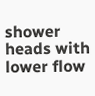shower heads with lower flow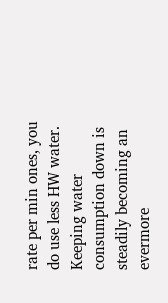rate per min ones, you do use less HW water. Keeping water consumption down is steadily becoming an evermore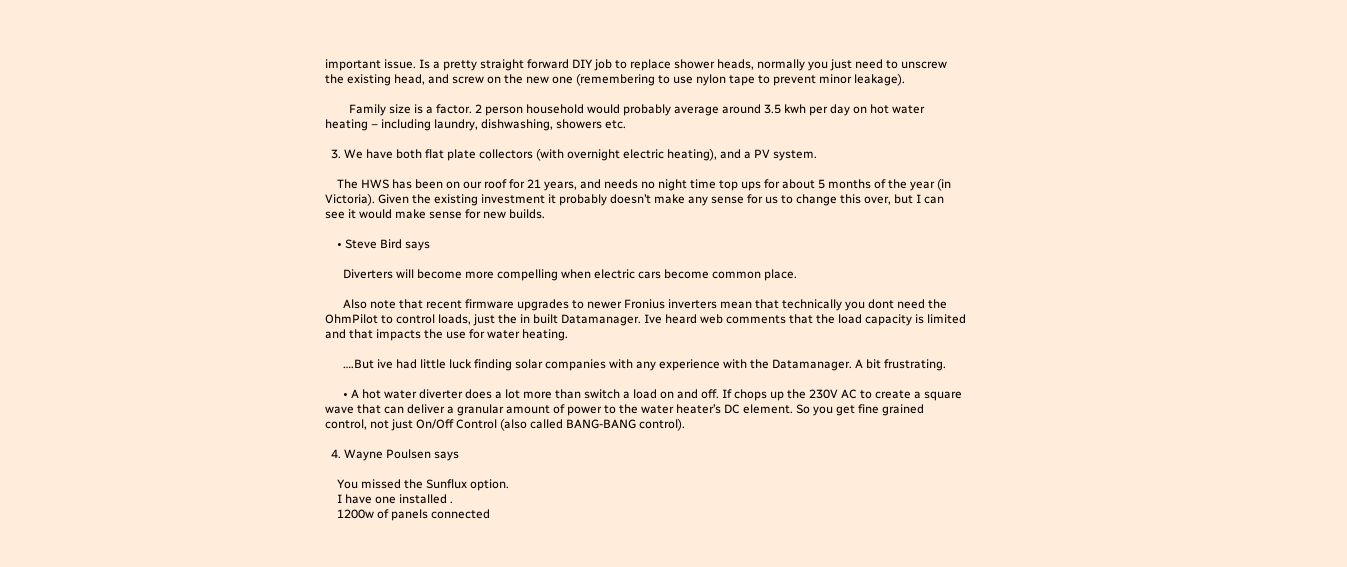important issue. Is a pretty straight forward DIY job to replace shower heads, normally you just need to unscrew the existing head, and screw on the new one (remembering to use nylon tape to prevent minor leakage).

        Family size is a factor. 2 person household would probably average around 3.5 kwh per day on hot water heating – including laundry, dishwashing, showers etc.

  3. We have both flat plate collectors (with overnight electric heating), and a PV system.

    The HWS has been on our roof for 21 years, and needs no night time top ups for about 5 months of the year (in Victoria). Given the existing investment it probably doesn’t make any sense for us to change this over, but I can see it would make sense for new builds.

    • Steve Bird says

      Diverters will become more compelling when electric cars become common place.

      Also note that recent firmware upgrades to newer Fronius inverters mean that technically you dont need the OhmPilot to control loads, just the in built Datamanager. Ive heard web comments that the load capacity is limited and that impacts the use for water heating.

      ….But ive had little luck finding solar companies with any experience with the Datamanager. A bit frustrating.

      • A hot water diverter does a lot more than switch a load on and off. If chops up the 230V AC to create a square wave that can deliver a granular amount of power to the water heater’s DC element. So you get fine grained control, not just On/Off Control (also called BANG-BANG control).

  4. Wayne Poulsen says

    You missed the Sunflux option.
    I have one installed .
    1200w of panels connected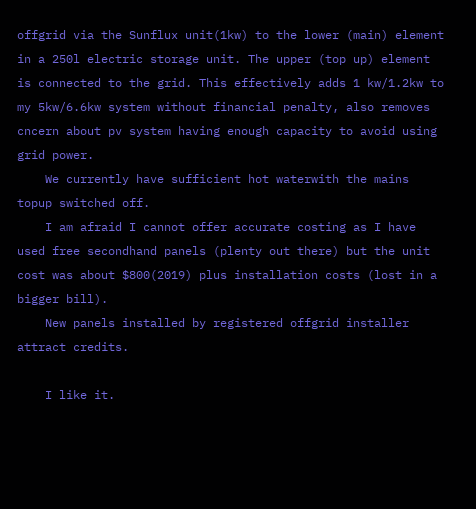offgrid via the Sunflux unit(1kw) to the lower (main) element in a 250l electric storage unit. The upper (top up) element is connected to the grid. This effectively adds 1 kw/1.2kw to my 5kw/6.6kw system without financial penalty, also removes cncern about pv system having enough capacity to avoid using grid power.
    We currently have sufficient hot waterwith the mains topup switched off.
    I am afraid I cannot offer accurate costing as I have used free secondhand panels (plenty out there) but the unit cost was about $800(2019) plus installation costs (lost in a bigger bill).
    New panels installed by registered offgrid installer attract credits.

    I like it.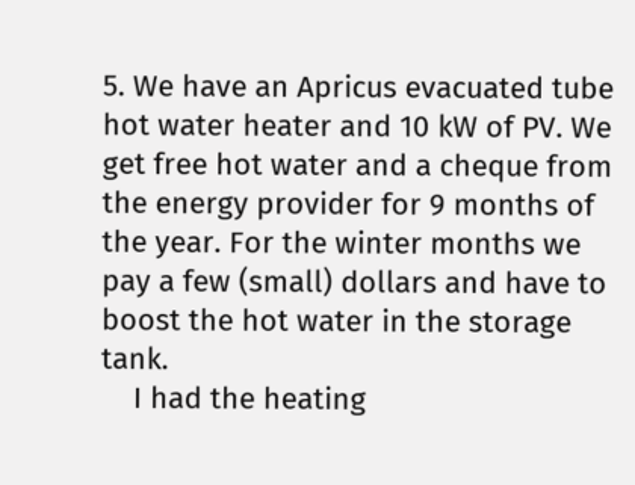5. We have an Apricus evacuated tube hot water heater and 10 kW of PV. We get free hot water and a cheque from the energy provider for 9 months of the year. For the winter months we pay a few (small) dollars and have to boost the hot water in the storage tank.
    I had the heating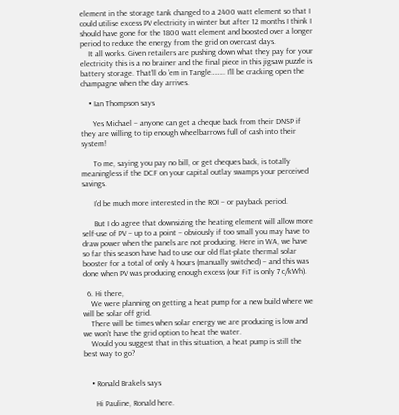element in the storage tank changed to a 2400 watt element so that I could utilise excess PV electricity in winter but after 12 months I think I should have gone for the 1800 watt element and boosted over a longer period to reduce the energy from the grid on overcast days.
    It all works. Given retailers are pushing down what they pay for your electricity this is a no brainer and the final piece in this jigsaw puzzle is battery storage. That’ll do ’em in Tangle…….. I’ll be cracking open the champagne when the day arrives.

    • Ian Thompson says

      Yes Michael – anyone can get a cheque back from their DNSP if they are willing to tip enough wheelbarrows full of cash into their system!

      To me, saying you pay no bill, or get cheques back, is totally meaningless if the DCF on your capital outlay swamps your perceived savings.

      I’d be much more interested in the ROI – or payback period.

      But I do agree that downsizing the heating element will allow more self-use of PV – up to a point – obviously if too small you may have to draw power when the panels are not producing. Here in WA, we have so far this season have had to use our old flat-plate thermal solar booster for a total of only 4 hours (manually switched) – and this was done when PV was producing enough excess (our FiT is only 7 c/kWh).

  6. Hi there,
    We were planning on getting a heat pump for a new build where we will be solar off grid.
    There will be times when solar energy we are producing is low and we won’t have the grid option to heat the water.
    Would you suggest that in this situation, a heat pump is still the best way to go?


    • Ronald Brakels says

      Hi Pauline, Ronald here.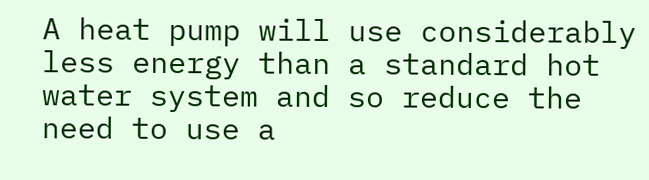A heat pump will use considerably less energy than a standard hot water system and so reduce the need to use a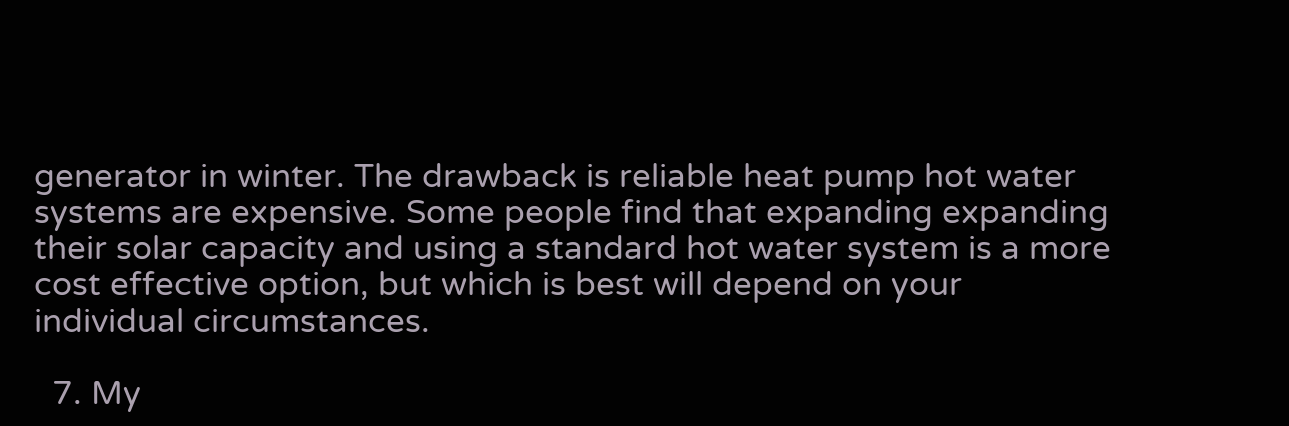generator in winter. The drawback is reliable heat pump hot water systems are expensive. Some people find that expanding expanding their solar capacity and using a standard hot water system is a more cost effective option, but which is best will depend on your individual circumstances.

  7. My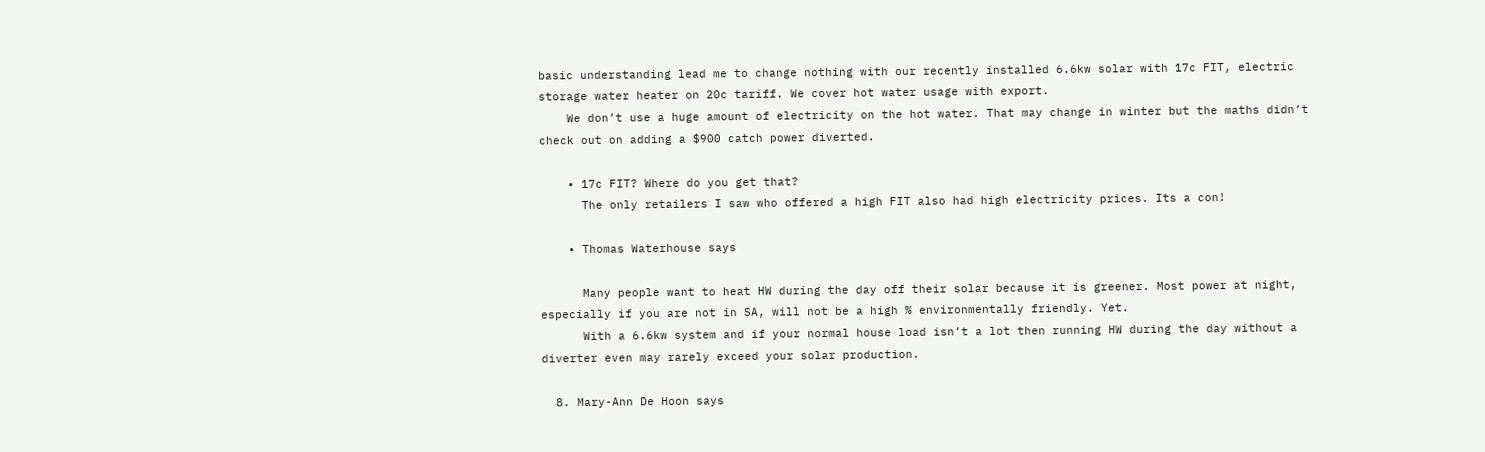basic understanding lead me to change nothing with our recently installed 6.6kw solar with 17c FIT, electric storage water heater on 20c tariff. We cover hot water usage with export.
    We don’t use a huge amount of electricity on the hot water. That may change in winter but the maths didn’t check out on adding a $900 catch power diverted.

    • 17c FIT? Where do you get that?
      The only retailers I saw who offered a high FIT also had high electricity prices. Its a con!

    • Thomas Waterhouse says

      Many people want to heat HW during the day off their solar because it is greener. Most power at night, especially if you are not in SA, will not be a high % environmentally friendly. Yet.
      With a 6.6kw system and if your normal house load isn’t a lot then running HW during the day without a diverter even may rarely exceed your solar production.

  8. Mary-Ann De Hoon says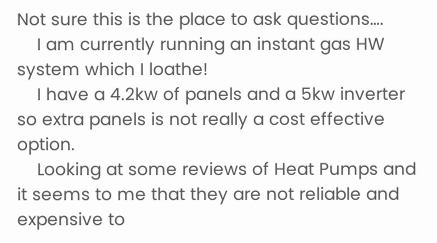Not sure this is the place to ask questions….
    I am currently running an instant gas HW system which I loathe!
    I have a 4.2kw of panels and a 5kw inverter so extra panels is not really a cost effective option.
    Looking at some reviews of Heat Pumps and it seems to me that they are not reliable and expensive to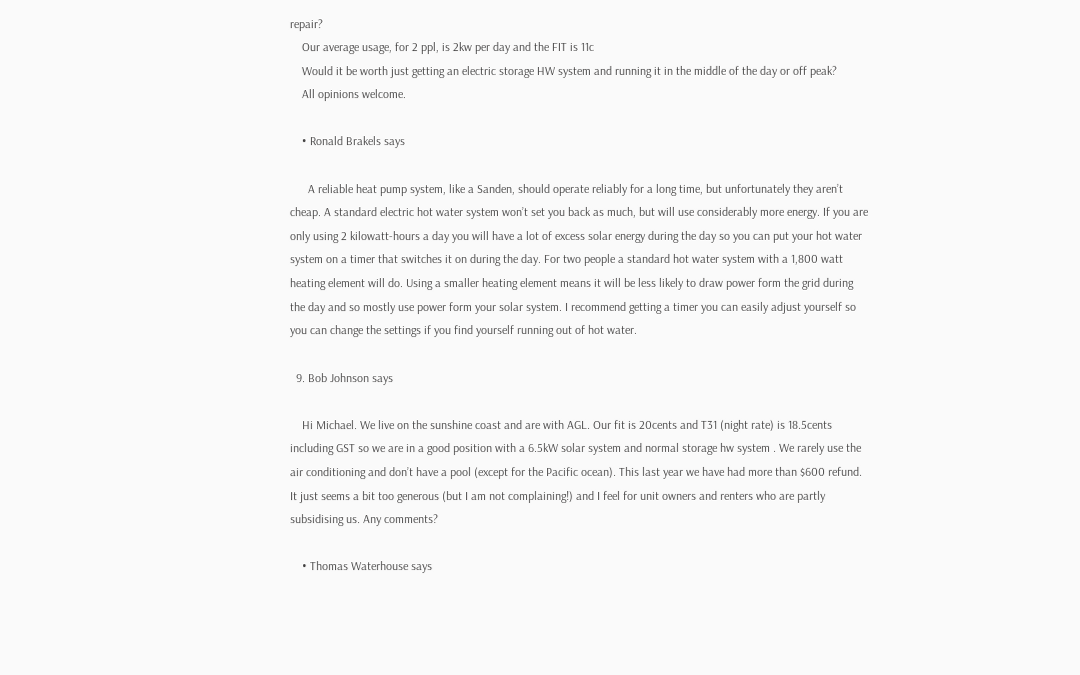repair?
    Our average usage, for 2 ppl, is 2kw per day and the FIT is 11c
    Would it be worth just getting an electric storage HW system and running it in the middle of the day or off peak?
    All opinions welcome.

    • Ronald Brakels says

      A reliable heat pump system, like a Sanden, should operate reliably for a long time, but unfortunately they aren’t cheap. A standard electric hot water system won’t set you back as much, but will use considerably more energy. If you are only using 2 kilowatt-hours a day you will have a lot of excess solar energy during the day so you can put your hot water system on a timer that switches it on during the day. For two people a standard hot water system with a 1,800 watt heating element will do. Using a smaller heating element means it will be less likely to draw power form the grid during the day and so mostly use power form your solar system. I recommend getting a timer you can easily adjust yourself so you can change the settings if you find yourself running out of hot water.

  9. Bob Johnson says

    Hi Michael. We live on the sunshine coast and are with AGL. Our fit is 20cents and T31 (night rate) is 18.5cents including GST so we are in a good position with a 6.5kW solar system and normal storage hw system . We rarely use the air conditioning and don’t have a pool (except for the Pacific ocean). This last year we have had more than $600 refund. It just seems a bit too generous (but I am not complaining!) and I feel for unit owners and renters who are partly subsidising us. Any comments?

    • Thomas Waterhouse says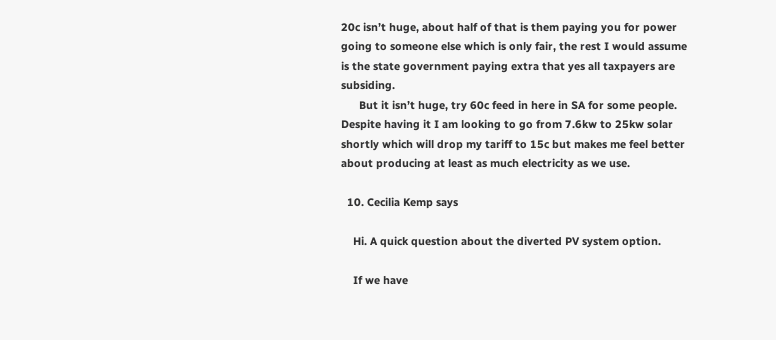20c isn’t huge, about half of that is them paying you for power going to someone else which is only fair, the rest I would assume is the state government paying extra that yes all taxpayers are subsiding.
      But it isn’t huge, try 60c feed in here in SA for some people. Despite having it I am looking to go from 7.6kw to 25kw solar shortly which will drop my tariff to 15c but makes me feel better about producing at least as much electricity as we use.

  10. Cecilia Kemp says

    Hi. A quick question about the diverted PV system option.

    If we have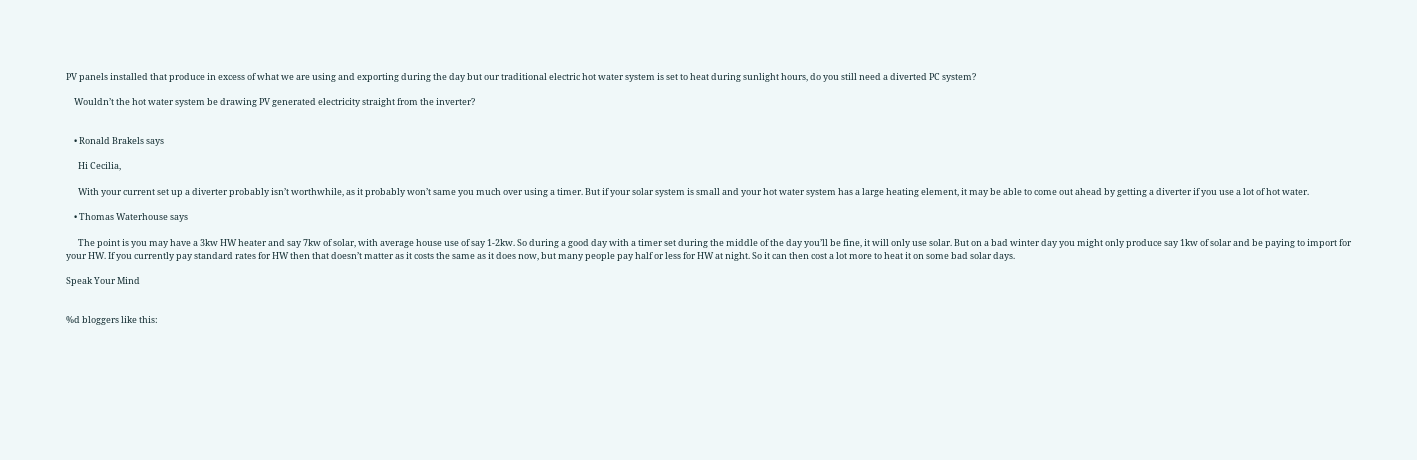PV panels installed that produce in excess of what we are using and exporting during the day but our traditional electric hot water system is set to heat during sunlight hours, do you still need a diverted PC system?

    Wouldn’t the hot water system be drawing PV generated electricity straight from the inverter?


    • Ronald Brakels says

      Hi Cecilia,

      With your current set up a diverter probably isn’t worthwhile, as it probably won’t same you much over using a timer. But if your solar system is small and your hot water system has a large heating element, it may be able to come out ahead by getting a diverter if you use a lot of hot water.

    • Thomas Waterhouse says

      The point is you may have a 3kw HW heater and say 7kw of solar, with average house use of say 1-2kw. So during a good day with a timer set during the middle of the day you’ll be fine, it will only use solar. But on a bad winter day you might only produce say 1kw of solar and be paying to import for your HW. If you currently pay standard rates for HW then that doesn’t matter as it costs the same as it does now, but many people pay half or less for HW at night. So it can then cost a lot more to heat it on some bad solar days.

Speak Your Mind


%d bloggers like this: